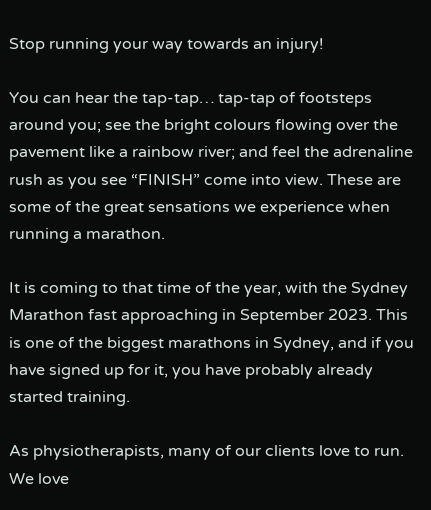Stop running your way towards an injury!

You can hear the tap-tap… tap-tap of footsteps around you; see the bright colours flowing over the pavement like a rainbow river; and feel the adrenaline rush as you see “FINISH” come into view. These are some of the great sensations we experience when running a marathon.

It is coming to that time of the year, with the Sydney Marathon fast approaching in September 2023. This is one of the biggest marathons in Sydney, and if you have signed up for it, you have probably already started training.

As physiotherapists, many of our clients love to run. We love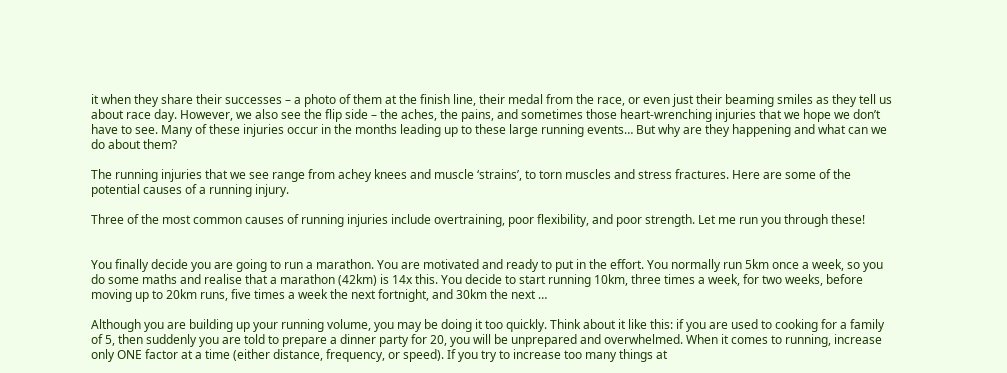it when they share their successes – a photo of them at the finish line, their medal from the race, or even just their beaming smiles as they tell us about race day. However, we also see the flip side – the aches, the pains, and sometimes those heart-wrenching injuries that we hope we don’t have to see. Many of these injuries occur in the months leading up to these large running events… But why are they happening and what can we do about them?

The running injuries that we see range from achey knees and muscle ‘strains’, to torn muscles and stress fractures. Here are some of the potential causes of a running injury.

Three of the most common causes of running injuries include overtraining, poor flexibility, and poor strength. Let me run you through these!


You finally decide you are going to run a marathon. You are motivated and ready to put in the effort. You normally run 5km once a week, so you do some maths and realise that a marathon (42km) is 14x this. You decide to start running 10km, three times a week, for two weeks, before moving up to 20km runs, five times a week the next fortnight, and 30km the next …

Although you are building up your running volume, you may be doing it too quickly. Think about it like this: if you are used to cooking for a family of 5, then suddenly you are told to prepare a dinner party for 20, you will be unprepared and overwhelmed. When it comes to running, increase only ONE factor at a time (either distance, frequency, or speed). If you try to increase too many things at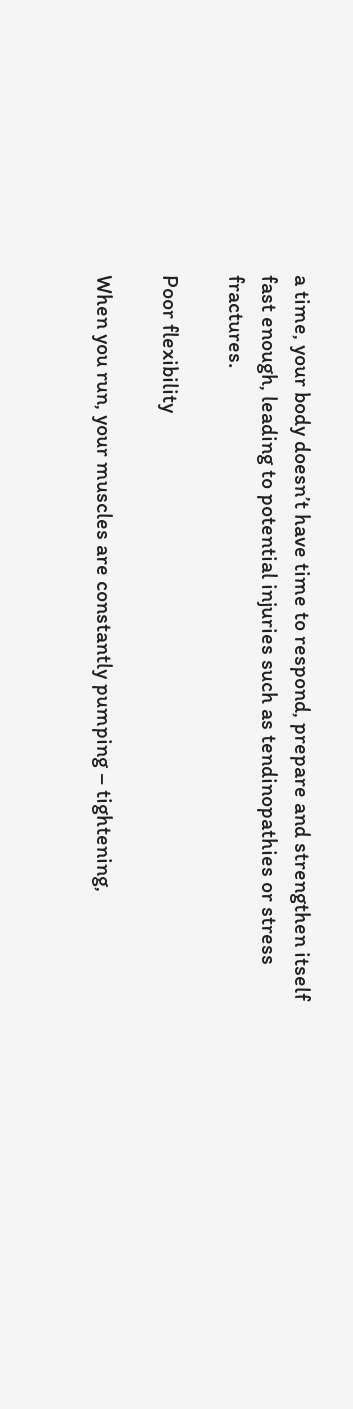a time, your body doesn’t have time to respond, prepare and strengthen itself fast enough, leading to potential injuries such as tendinopathies or stress fractures.

Poor flexibility

When you run, your muscles are constantly pumping – tightening,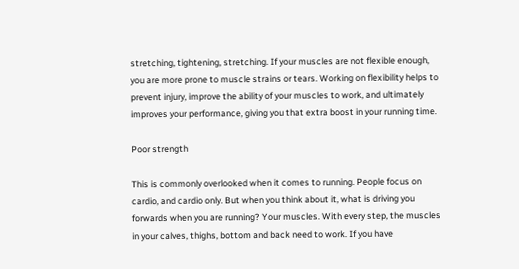stretching, tightening, stretching. If your muscles are not flexible enough, you are more prone to muscle strains or tears. Working on flexibility helps to prevent injury, improve the ability of your muscles to work, and ultimately improves your performance, giving you that extra boost in your running time.

Poor strength

This is commonly overlooked when it comes to running. People focus on cardio, and cardio only. But when you think about it, what is driving you forwards when you are running? Your muscles. With every step, the muscles in your calves, thighs, bottom and back need to work. If you have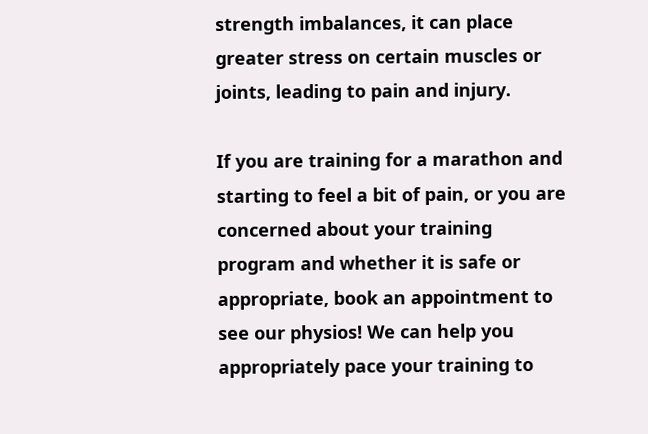strength imbalances, it can place greater stress on certain muscles or joints, leading to pain and injury.

If you are training for a marathon and starting to feel a bit of pain, or you are concerned about your training program and whether it is safe or appropriate, book an appointment to see our physios! We can help you appropriately pace your training to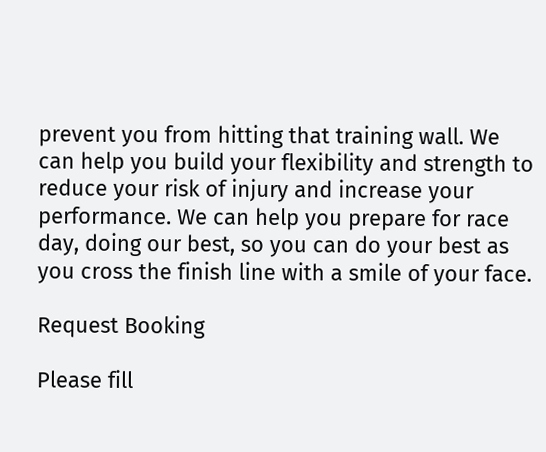prevent you from hitting that training wall. We can help you build your flexibility and strength to reduce your risk of injury and increase your performance. We can help you prepare for race day, doing our best, so you can do your best as you cross the finish line with a smile of your face.

Request Booking

Please fill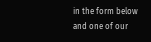in the form below and one of our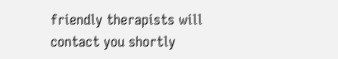friendly therapists will contact you shortly